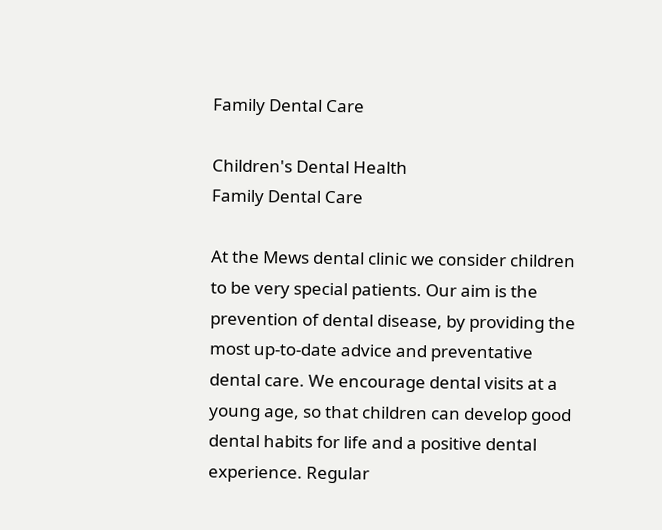Family Dental Care

Children's Dental Health
Family Dental Care

At the Mews dental clinic we consider children to be very special patients. Our aim is the prevention of dental disease, by providing the most up-to-date advice and preventative dental care. We encourage dental visits at a young age, so that children can develop good dental habits for life and a positive dental experience. Regular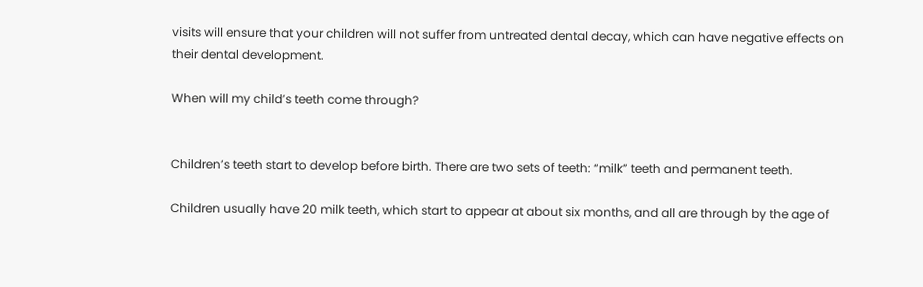visits will ensure that your children will not suffer from untreated dental decay, which can have negative effects on their dental development.

When will my child’s teeth come through?


Children’s teeth start to develop before birth. There are two sets of teeth: “milk” teeth and permanent teeth.

Children usually have 20 milk teeth, which start to appear at about six months, and all are through by the age of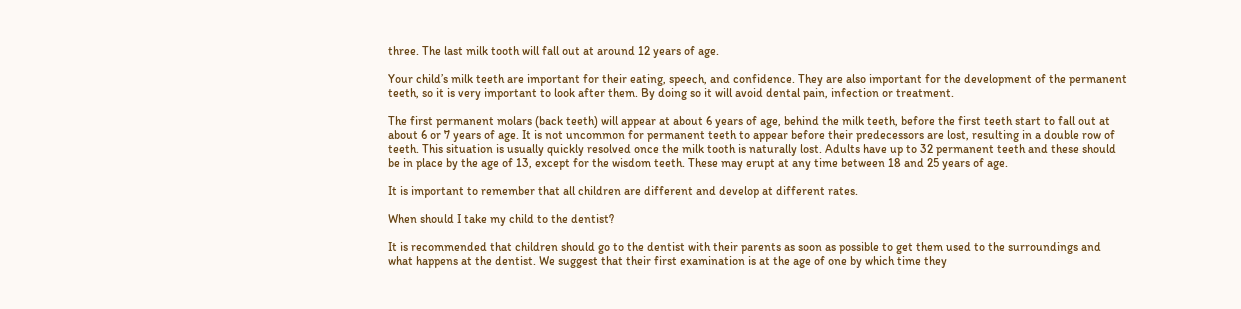three. The last milk tooth will fall out at around 12 years of age.

Your child’s milk teeth are important for their eating, speech, and confidence. They are also important for the development of the permanent teeth, so it is very important to look after them. By doing so it will avoid dental pain, infection or treatment.

The first permanent molars (back teeth) will appear at about 6 years of age, behind the milk teeth, before the first teeth start to fall out at about 6 or 7 years of age. It is not uncommon for permanent teeth to appear before their predecessors are lost, resulting in a double row of teeth. This situation is usually quickly resolved once the milk tooth is naturally lost. Adults have up to 32 permanent teeth and these should be in place by the age of 13, except for the wisdom teeth. These may erupt at any time between 18 and 25 years of age.

It is important to remember that all children are different and develop at different rates.

When should I take my child to the dentist?

It is recommended that children should go to the dentist with their parents as soon as possible to get them used to the surroundings and what happens at the dentist. We suggest that their first examination is at the age of one by which time they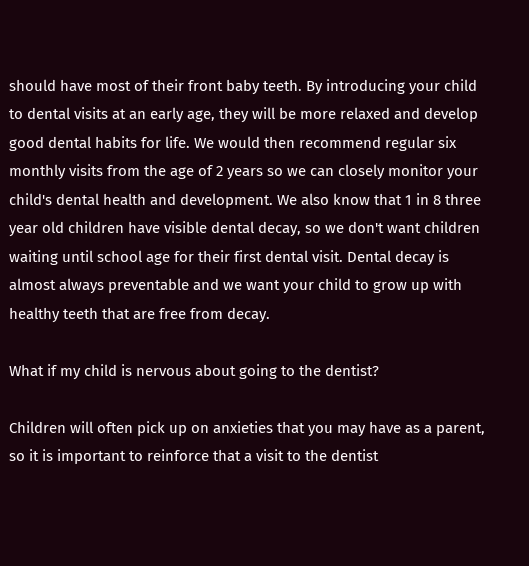should have most of their front baby teeth. By introducing your child to dental visits at an early age, they will be more relaxed and develop good dental habits for life. We would then recommend regular six monthly visits from the age of 2 years so we can closely monitor your child's dental health and development. We also know that 1 in 8 three year old children have visible dental decay, so we don't want children waiting until school age for their first dental visit. Dental decay is almost always preventable and we want your child to grow up with healthy teeth that are free from decay.

What if my child is nervous about going to the dentist?

Children will often pick up on anxieties that you may have as a parent, so it is important to reinforce that a visit to the dentist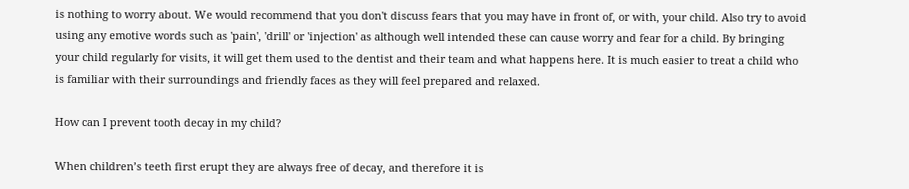is nothing to worry about. We would recommend that you don't discuss fears that you may have in front of, or with, your child. Also try to avoid using any emotive words such as 'pain', 'drill' or 'injection' as although well intended these can cause worry and fear for a child. By bringing your child regularly for visits, it will get them used to the dentist and their team and what happens here. It is much easier to treat a child who is familiar with their surroundings and friendly faces as they will feel prepared and relaxed.

How can I prevent tooth decay in my child?

When children’s teeth first erupt they are always free of decay, and therefore it is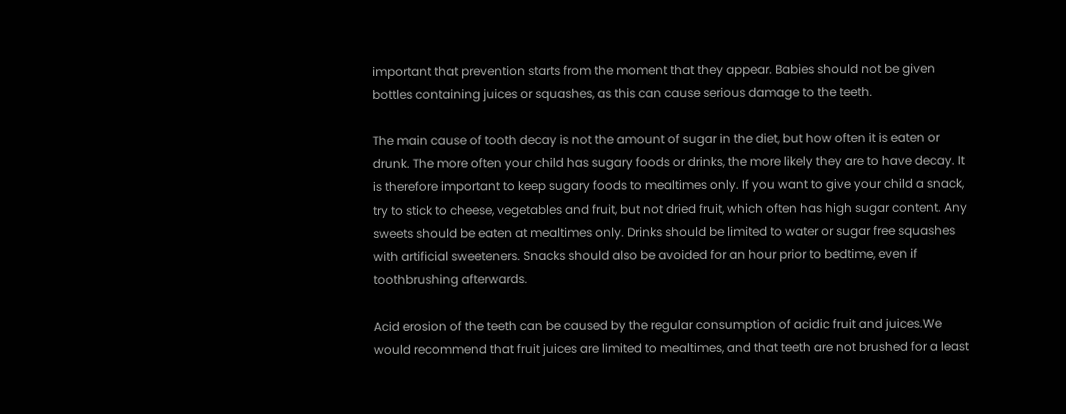important that prevention starts from the moment that they appear. Babies should not be given bottles containing juices or squashes, as this can cause serious damage to the teeth.

The main cause of tooth decay is not the amount of sugar in the diet, but how often it is eaten or drunk. The more often your child has sugary foods or drinks, the more likely they are to have decay. It is therefore important to keep sugary foods to mealtimes only. If you want to give your child a snack, try to stick to cheese, vegetables and fruit, but not dried fruit, which often has high sugar content. Any sweets should be eaten at mealtimes only. Drinks should be limited to water or sugar free squashes with artificial sweeteners. Snacks should also be avoided for an hour prior to bedtime, even if toothbrushing afterwards.

Acid erosion of the teeth can be caused by the regular consumption of acidic fruit and juices.We would recommend that fruit juices are limited to mealtimes, and that teeth are not brushed for a least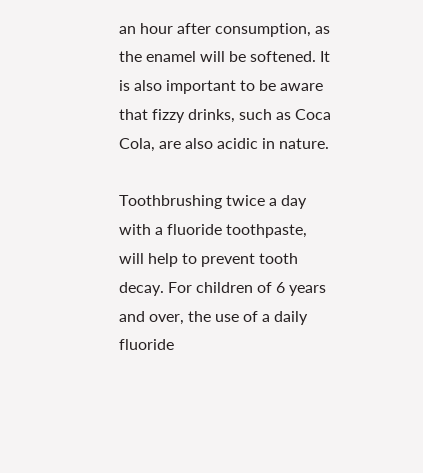an hour after consumption, as the enamel will be softened. It is also important to be aware that fizzy drinks, such as Coca Cola, are also acidic in nature.

Toothbrushing twice a day with a fluoride toothpaste, will help to prevent tooth decay. For children of 6 years and over, the use of a daily fluoride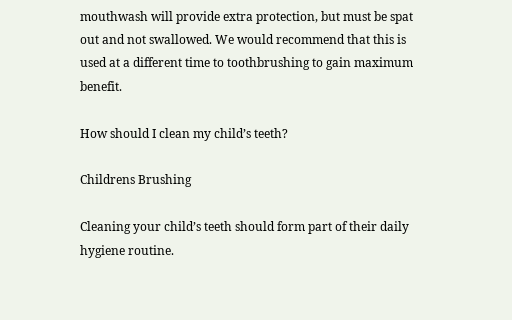mouthwash will provide extra protection, but must be spat out and not swallowed. We would recommend that this is used at a different time to toothbrushing to gain maximum benefit.

How should I clean my child’s teeth?

Childrens Brushing

Cleaning your child’s teeth should form part of their daily hygiene routine.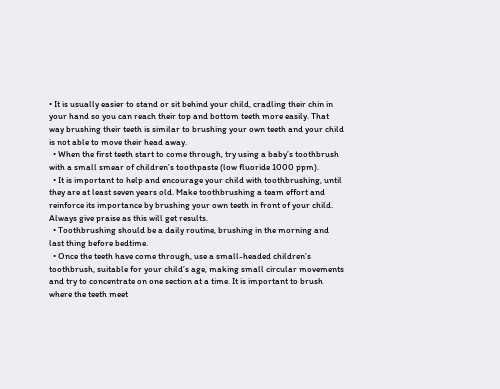• It is usually easier to stand or sit behind your child, cradling their chin in your hand so you can reach their top and bottom teeth more easily. That way brushing their teeth is similar to brushing your own teeth and your child is not able to move their head away.
  • When the first teeth start to come through, try using a baby’s toothbrush with a small smear of children’s toothpaste (low fluoride 1000 ppm).
  • It is important to help and encourage your child with toothbrushing, until they are at least seven years old. Make toothbrushing a team effort and reinforce its importance by brushing your own teeth in front of your child. Always give praise as this will get results.
  • Toothbrushing should be a daily routine, brushing in the morning and last thing before bedtime.
  • Once the teeth have come through, use a small-headed children’s toothbrush, suitable for your child’s age, making small circular movements and try to concentrate on one section at a time. It is important to brush where the teeth meet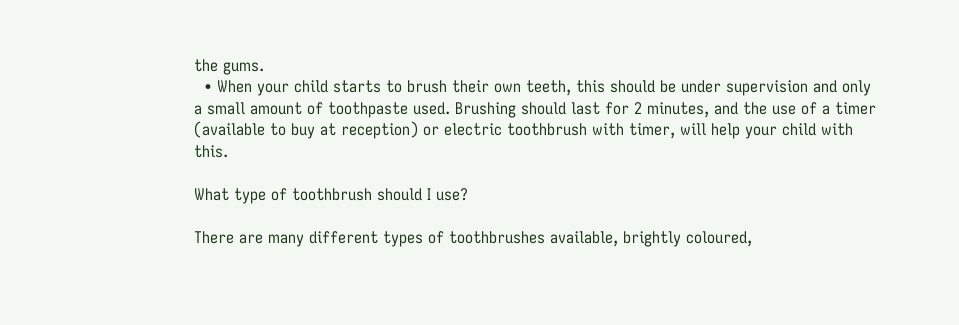the gums.
  • When your child starts to brush their own teeth, this should be under supervision and only a small amount of toothpaste used. Brushing should last for 2 minutes, and the use of a timer (available to buy at reception) or electric toothbrush with timer, will help your child with this.

What type of toothbrush should I use?

There are many different types of toothbrushes available, brightly coloured,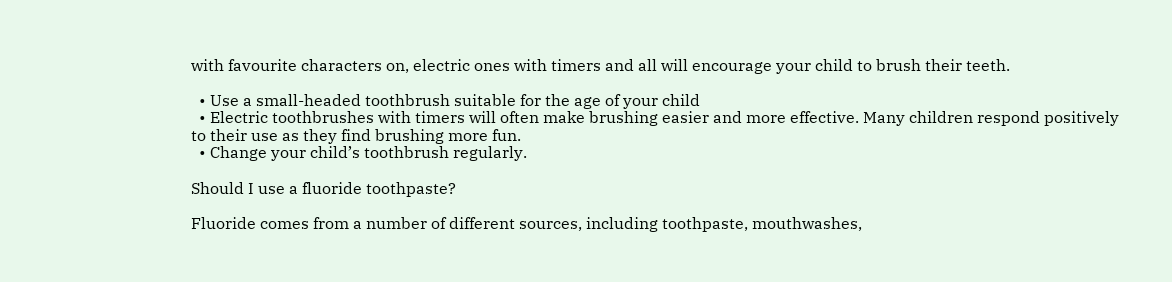with favourite characters on, electric ones with timers and all will encourage your child to brush their teeth.

  • Use a small-headed toothbrush suitable for the age of your child
  • Electric toothbrushes with timers will often make brushing easier and more effective. Many children respond positively to their use as they find brushing more fun.
  • Change your child’s toothbrush regularly.

Should I use a fluoride toothpaste?

Fluoride comes from a number of different sources, including toothpaste, mouthwashes,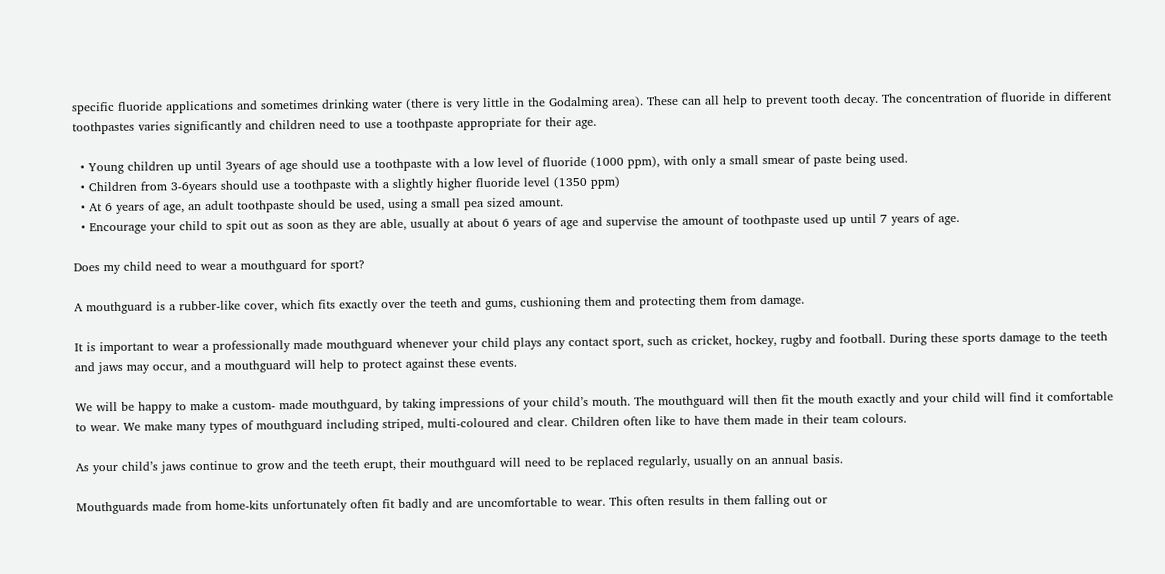specific fluoride applications and sometimes drinking water (there is very little in the Godalming area). These can all help to prevent tooth decay. The concentration of fluoride in different toothpastes varies significantly and children need to use a toothpaste appropriate for their age.

  • Young children up until 3years of age should use a toothpaste with a low level of fluoride (1000 ppm), with only a small smear of paste being used.
  • Children from 3-6years should use a toothpaste with a slightly higher fluoride level (1350 ppm)
  • At 6 years of age, an adult toothpaste should be used, using a small pea sized amount.
  • Encourage your child to spit out as soon as they are able, usually at about 6 years of age and supervise the amount of toothpaste used up until 7 years of age.

Does my child need to wear a mouthguard for sport?

A mouthguard is a rubber-like cover, which fits exactly over the teeth and gums, cushioning them and protecting them from damage.

It is important to wear a professionally made mouthguard whenever your child plays any contact sport, such as cricket, hockey, rugby and football. During these sports damage to the teeth and jaws may occur, and a mouthguard will help to protect against these events.

We will be happy to make a custom- made mouthguard, by taking impressions of your child’s mouth. The mouthguard will then fit the mouth exactly and your child will find it comfortable to wear. We make many types of mouthguard including striped, multi-coloured and clear. Children often like to have them made in their team colours.

As your child’s jaws continue to grow and the teeth erupt, their mouthguard will need to be replaced regularly, usually on an annual basis.

Mouthguards made from home-kits unfortunately often fit badly and are uncomfortable to wear. This often results in them falling out or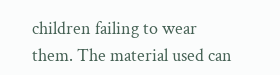children failing to wear them. The material used can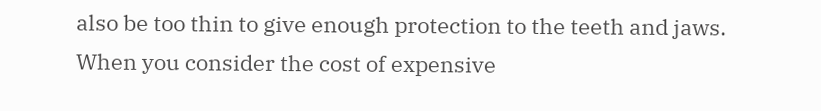also be too thin to give enough protection to the teeth and jaws. When you consider the cost of expensive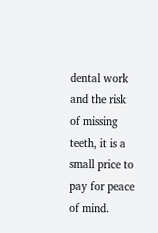dental work and the risk of missing teeth, it is a small price to pay for peace of mind.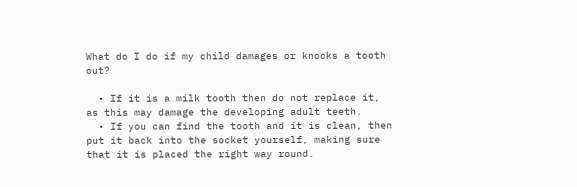What do I do if my child damages or knocks a tooth out?

  • If it is a milk tooth then do not replace it, as this may damage the developing adult teeth.
  • If you can find the tooth and it is clean, then put it back into the socket yourself, making sure that it is placed the right way round.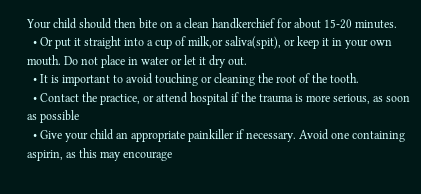Your child should then bite on a clean handkerchief for about 15-20 minutes.
  • Or put it straight into a cup of milk,or saliva(spit), or keep it in your own mouth. Do not place in water or let it dry out.
  • It is important to avoid touching or cleaning the root of the tooth.
  • Contact the practice, or attend hospital if the trauma is more serious, as soon as possible
  • Give your child an appropriate painkiller if necessary. Avoid one containing aspirin, as this may encourage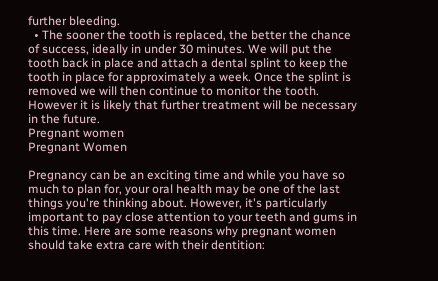further bleeding.
  • The sooner the tooth is replaced, the better the chance of success, ideally in under 30 minutes. We will put the tooth back in place and attach a dental splint to keep the tooth in place for approximately a week. Once the splint is removed we will then continue to monitor the tooth. However it is likely that further treatment will be necessary in the future.
Pregnant women
Pregnant Women

Pregnancy can be an exciting time and while you have so much to plan for, your oral health may be one of the last things you're thinking about. However, it's particularly important to pay close attention to your teeth and gums in this time. Here are some reasons why pregnant women should take extra care with their dentition: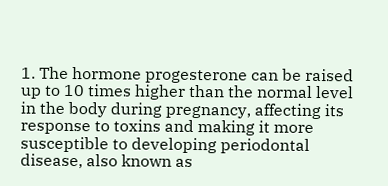1. The hormone progesterone can be raised up to 10 times higher than the normal level in the body during pregnancy, affecting its response to toxins and making it more susceptible to developing periodontal disease, also known as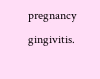pregnancy gingivitis.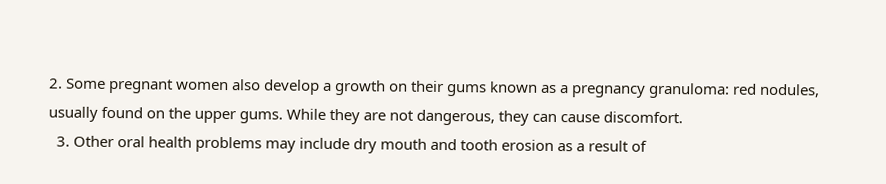2. Some pregnant women also develop a growth on their gums known as a pregnancy granuloma: red nodules, usually found on the upper gums. While they are not dangerous, they can cause discomfort.
  3. Other oral health problems may include dry mouth and tooth erosion as a result of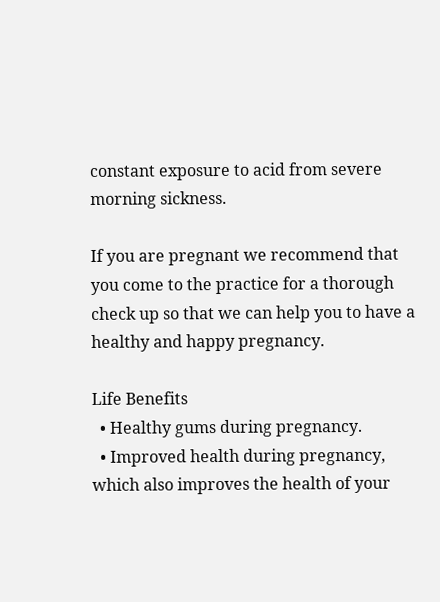constant exposure to acid from severe morning sickness.

If you are pregnant we recommend that you come to the practice for a thorough check up so that we can help you to have a healthy and happy pregnancy.

Life Benefits
  • Healthy gums during pregnancy.
  • Improved health during pregnancy, which also improves the health of your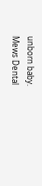unborn baby.
Mews Dental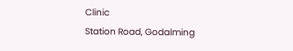Clinic
Station Road, Godalming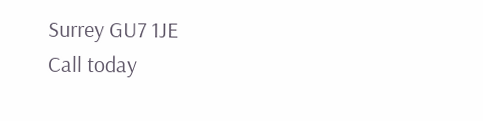Surrey GU7 1JE
Call today